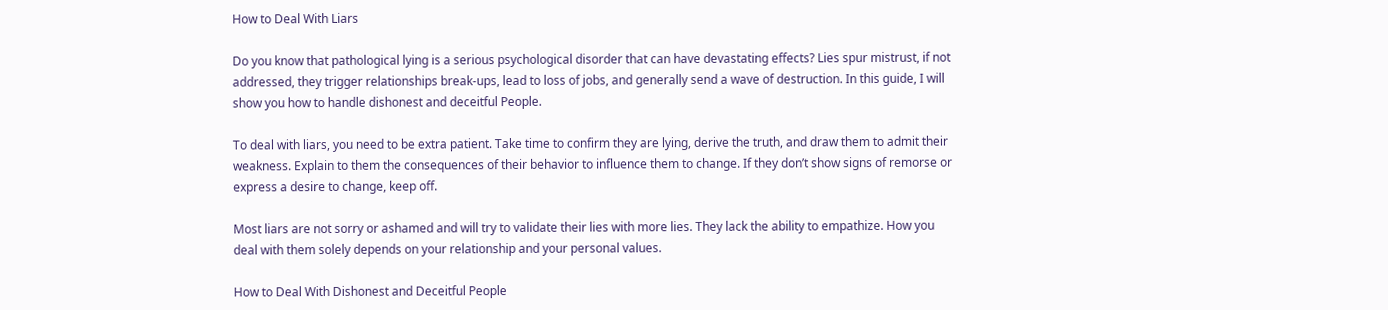How to Deal With Liars

Do you know that pathological lying is a serious psychological disorder that can have devastating effects? Lies spur mistrust, if not addressed, they trigger relationships break-ups, lead to loss of jobs, and generally send a wave of destruction. In this guide, I will show you how to handle dishonest and deceitful People.

To deal with liars, you need to be extra patient. Take time to confirm they are lying, derive the truth, and draw them to admit their weakness. Explain to them the consequences of their behavior to influence them to change. If they don’t show signs of remorse or express a desire to change, keep off.

Most liars are not sorry or ashamed and will try to validate their lies with more lies. They lack the ability to empathize. How you deal with them solely depends on your relationship and your personal values.

How to Deal With Dishonest and Deceitful People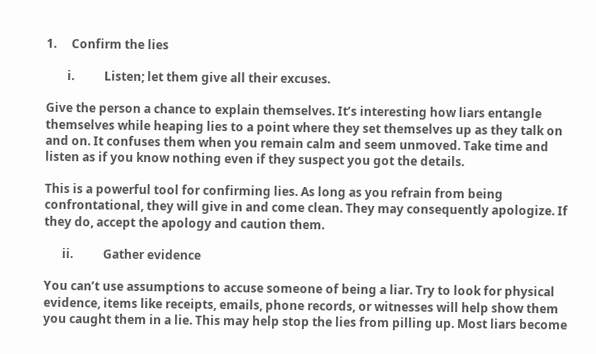1.     Confirm the lies

       i.          Listen; let them give all their excuses.

Give the person a chance to explain themselves. It’s interesting how liars entangle themselves while heaping lies to a point where they set themselves up as they talk on and on. It confuses them when you remain calm and seem unmoved. Take time and listen as if you know nothing even if they suspect you got the details.

This is a powerful tool for confirming lies. As long as you refrain from being confrontational, they will give in and come clean. They may consequently apologize. If they do, accept the apology and caution them.

      ii.          Gather evidence

You can’t use assumptions to accuse someone of being a liar. Try to look for physical evidence, items like receipts, emails, phone records, or witnesses will help show them you caught them in a lie. This may help stop the lies from pilling up. Most liars become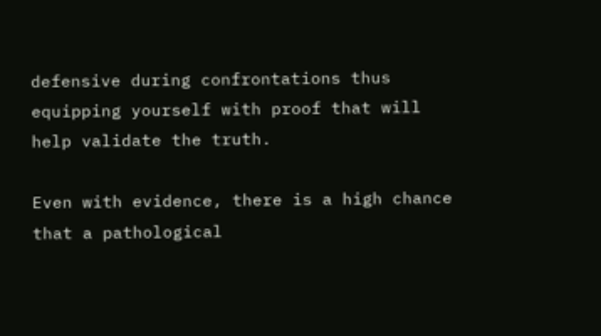defensive during confrontations thus equipping yourself with proof that will help validate the truth.

Even with evidence, there is a high chance that a pathological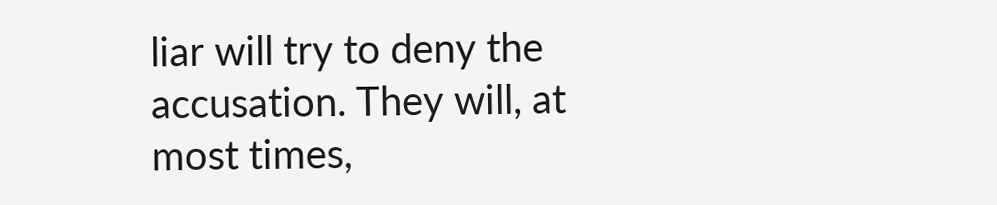liar will try to deny the accusation. They will, at most times,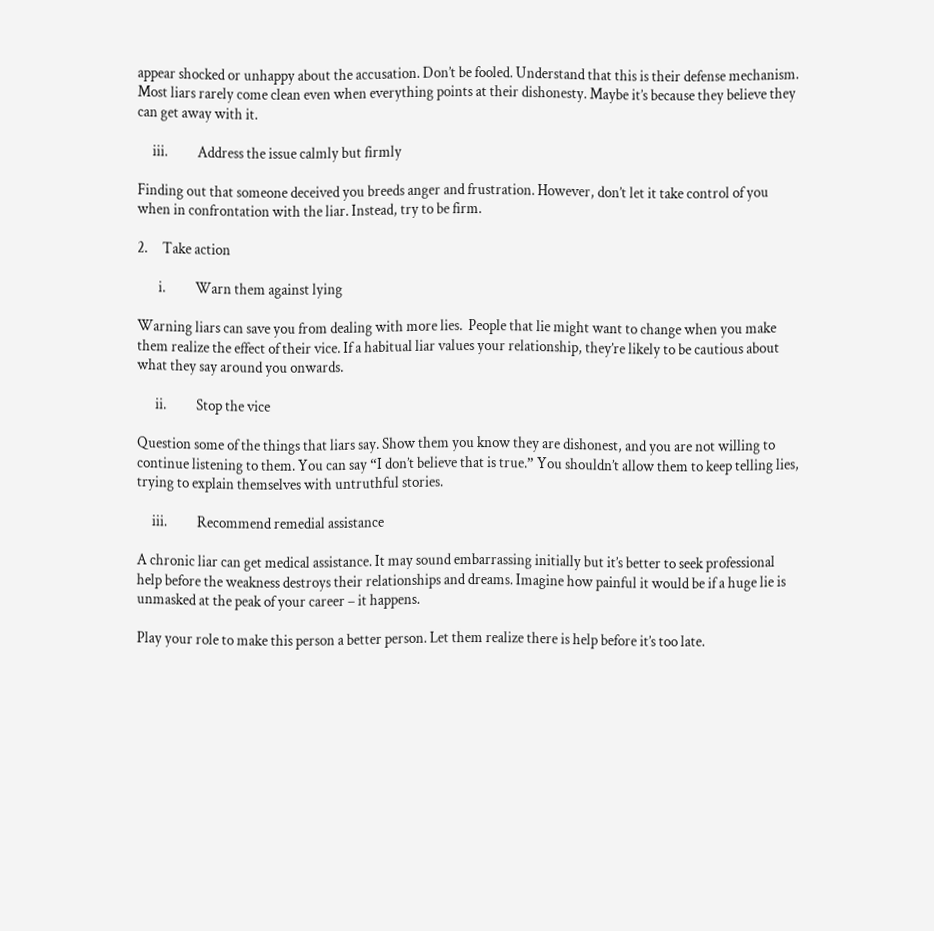appear shocked or unhappy about the accusation. Don’t be fooled. Understand that this is their defense mechanism. Most liars rarely come clean even when everything points at their dishonesty. Maybe it’s because they believe they can get away with it.

     iii.          Address the issue calmly but firmly

Finding out that someone deceived you breeds anger and frustration. However, don’t let it take control of you when in confrontation with the liar. Instead, try to be firm.

2.     Take action

       i.          Warn them against lying

Warning liars can save you from dealing with more lies.  People that lie might want to change when you make them realize the effect of their vice. If a habitual liar values your relationship, they’re likely to be cautious about what they say around you onwards.

      ii.          Stop the vice

Question some of the things that liars say. Show them you know they are dishonest, and you are not willing to continue listening to them. You can say “I don’t believe that is true.” You shouldn’t allow them to keep telling lies, trying to explain themselves with untruthful stories.

     iii.          Recommend remedial assistance

A chronic liar can get medical assistance. It may sound embarrassing initially but it’s better to seek professional help before the weakness destroys their relationships and dreams. Imagine how painful it would be if a huge lie is unmasked at the peak of your career – it happens.

Play your role to make this person a better person. Let them realize there is help before it’s too late.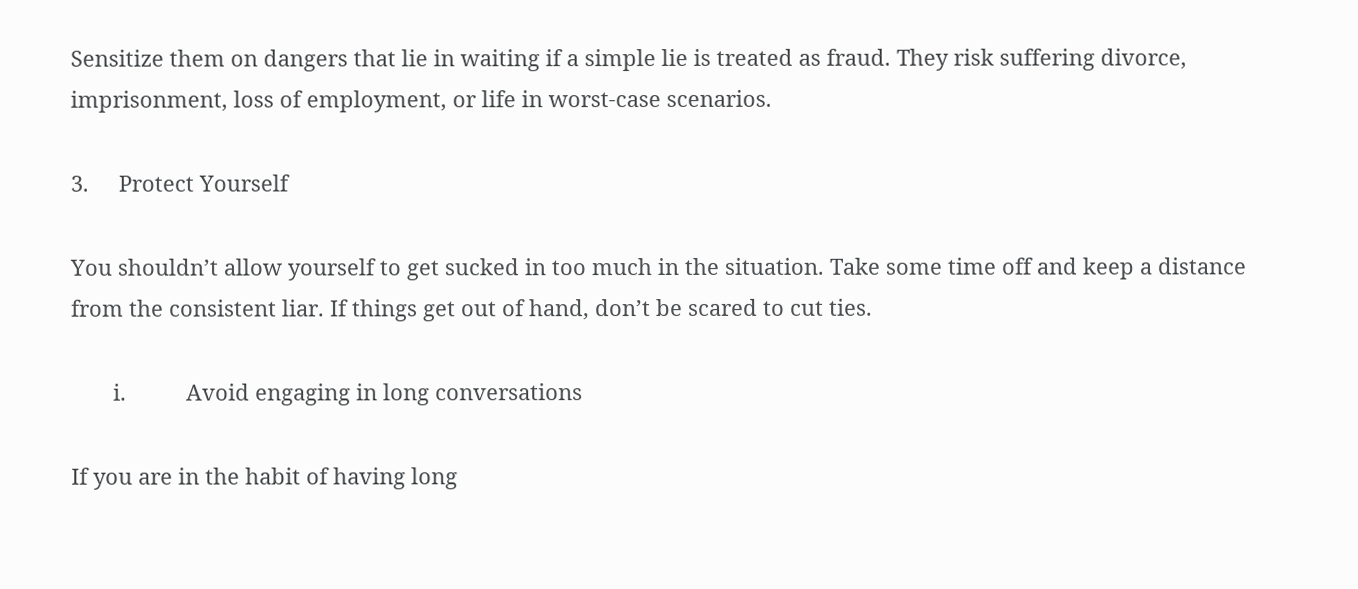Sensitize them on dangers that lie in waiting if a simple lie is treated as fraud. They risk suffering divorce, imprisonment, loss of employment, or life in worst-case scenarios.

3.     Protect Yourself

You shouldn’t allow yourself to get sucked in too much in the situation. Take some time off and keep a distance from the consistent liar. If things get out of hand, don’t be scared to cut ties.

       i.          Avoid engaging in long conversations

If you are in the habit of having long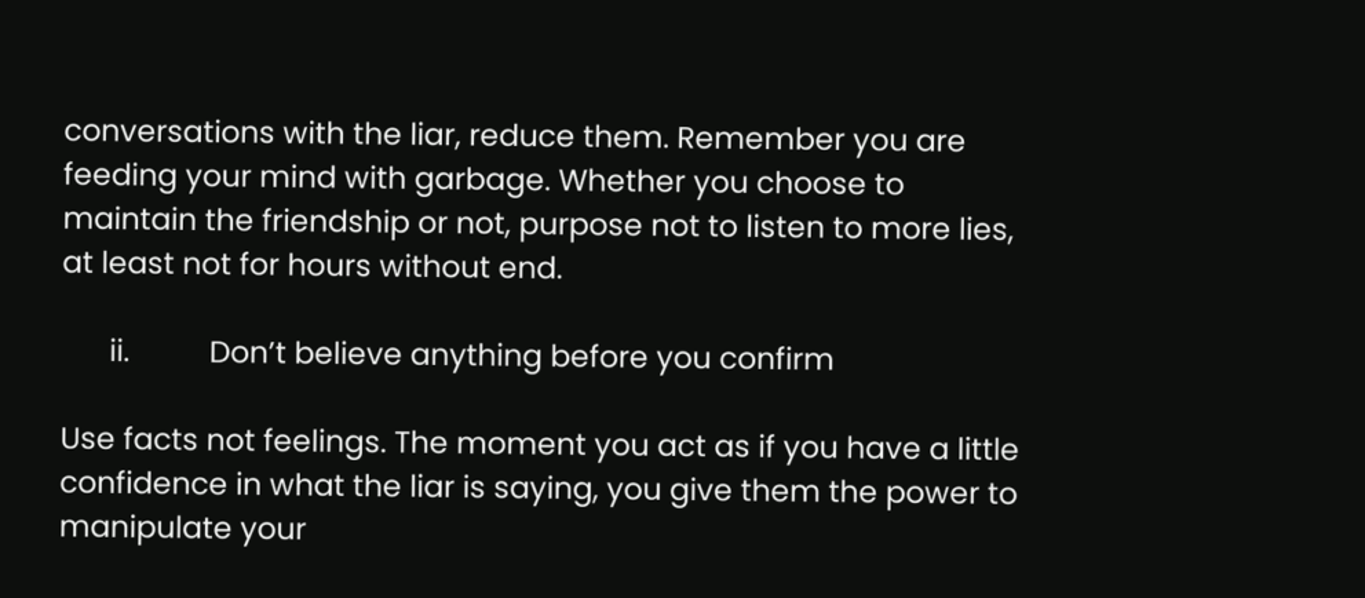conversations with the liar, reduce them. Remember you are feeding your mind with garbage. Whether you choose to maintain the friendship or not, purpose not to listen to more lies, at least not for hours without end.

      ii.          Don’t believe anything before you confirm

Use facts not feelings. The moment you act as if you have a little confidence in what the liar is saying, you give them the power to manipulate your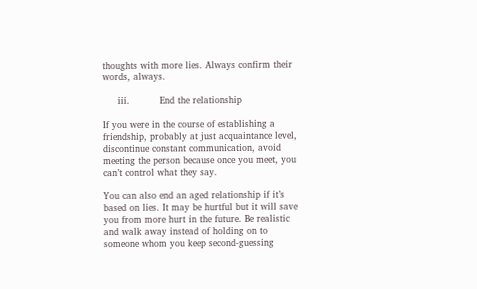thoughts with more lies. Always confirm their words, always.

     iii.          End the relationship

If you were in the course of establishing a friendship, probably at just acquaintance level, discontinue constant communication, avoid meeting the person because once you meet, you can’t control what they say.

You can also end an aged relationship if it’s based on lies. It may be hurtful but it will save you from more hurt in the future. Be realistic and walk away instead of holding on to someone whom you keep second-guessing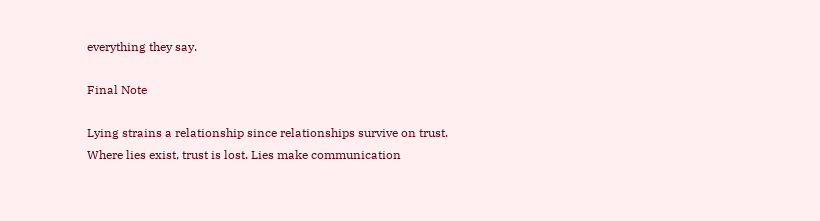everything they say.

Final Note

Lying strains a relationship since relationships survive on trust. Where lies exist, trust is lost. Lies make communication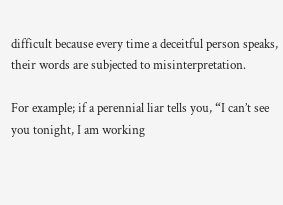difficult because every time a deceitful person speaks, their words are subjected to misinterpretation.

For example; if a perennial liar tells you, “I can’t see you tonight, I am working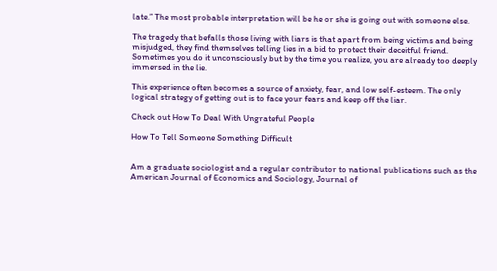late.” The most probable interpretation will be he or she is going out with someone else.

The tragedy that befalls those living with liars is that apart from being victims and being misjudged, they find themselves telling lies in a bid to protect their deceitful friend. Sometimes you do it unconsciously but by the time you realize, you are already too deeply immersed in the lie.

This experience often becomes a source of anxiety, fear, and low self-esteem. The only logical strategy of getting out is to face your fears and keep off the liar.

Check out How To Deal With Ungrateful People

How To Tell Someone Something Difficult


Am a graduate sociologist and a regular contributor to national publications such as the American Journal of Economics and Sociology, Journal of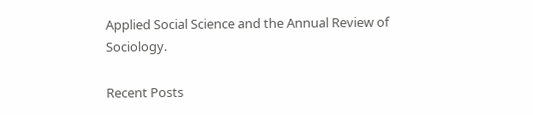Applied Social Science and the Annual Review of Sociology.

Recent Posts